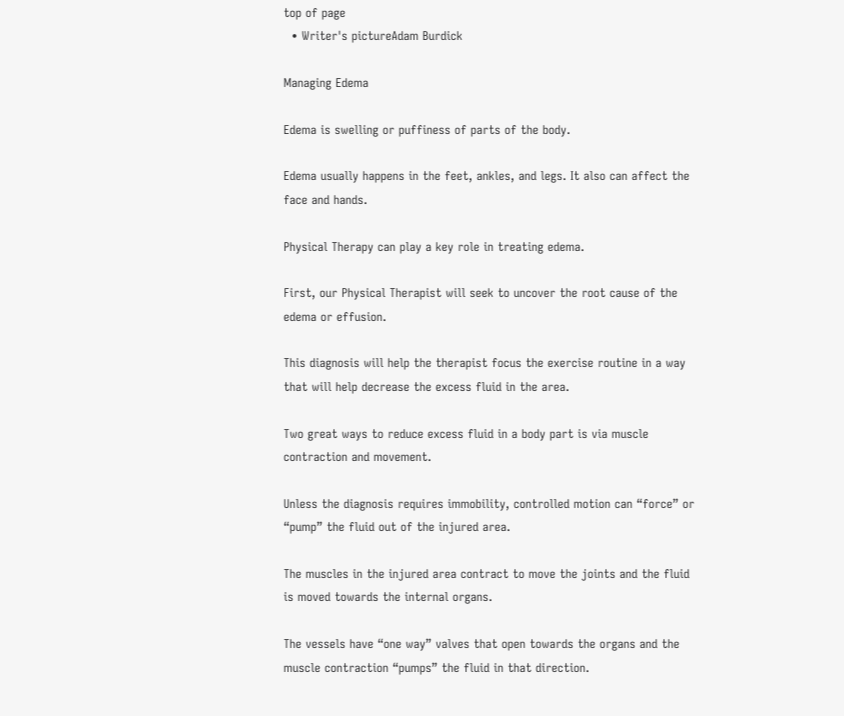top of page
  • Writer's pictureAdam Burdick

Managing Edema

Edema is swelling or puffiness of parts of the body.

Edema usually happens in the feet, ankles, and legs. It also can affect the face and hands.

Physical Therapy can play a key role in treating edema.

First, our Physical Therapist will seek to uncover the root cause of the edema or effusion.

This diagnosis will help the therapist focus the exercise routine in a way that will help decrease the excess fluid in the area.

Two great ways to reduce excess fluid in a body part is via muscle contraction and movement.

Unless the diagnosis requires immobility, controlled motion can “force” or “pump” the fluid out of the injured area.

The muscles in the injured area contract to move the joints and the fluid is moved towards the internal organs.

The vessels have “one way” valves that open towards the organs and the muscle contraction “pumps” the fluid in that direction.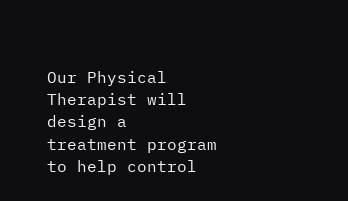Our Physical Therapist will design a treatment program to help control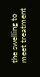the swelling to meet treatment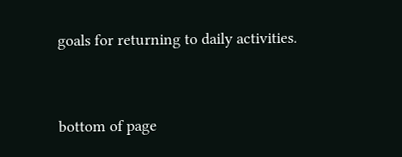goals for returning to daily activities.


bottom of page